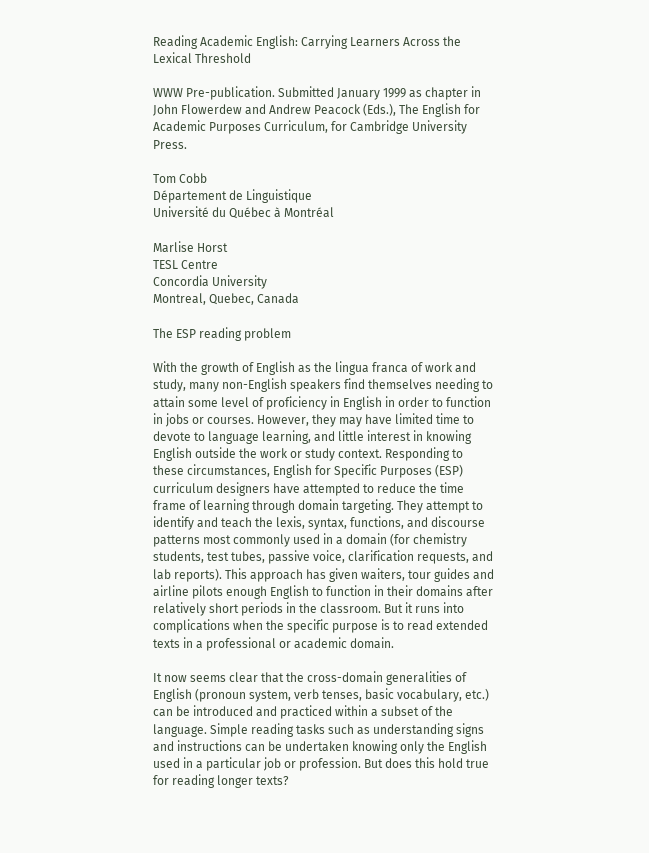Reading Academic English: Carrying Learners Across the Lexical Threshold

WWW Pre-publication. Submitted January 1999 as chapter in John Flowerdew and Andrew Peacock (Eds.), The English for Academic Purposes Curriculum, for Cambridge University Press.

Tom Cobb
Département de Linguistique
Université du Québec à Montréal

Marlise Horst
TESL Centre
Concordia University
Montreal, Quebec, Canada

The ESP reading problem

With the growth of English as the lingua franca of work and study, many non-English speakers find themselves needing to attain some level of proficiency in English in order to function in jobs or courses. However, they may have limited time to devote to language learning, and little interest in knowing English outside the work or study context. Responding to these circumstances, English for Specific Purposes (ESP) curriculum designers have attempted to reduce the time frame of learning through domain targeting. They attempt to identify and teach the lexis, syntax, functions, and discourse patterns most commonly used in a domain (for chemistry students, test tubes, passive voice, clarification requests, and lab reports). This approach has given waiters, tour guides and airline pilots enough English to function in their domains after relatively short periods in the classroom. But it runs into complications when the specific purpose is to read extended texts in a professional or academic domain.

It now seems clear that the cross-domain generalities of English (pronoun system, verb tenses, basic vocabulary, etc.) can be introduced and practiced within a subset of the language. Simple reading tasks such as understanding signs and instructions can be undertaken knowing only the English used in a particular job or profession. But does this hold true for reading longer texts?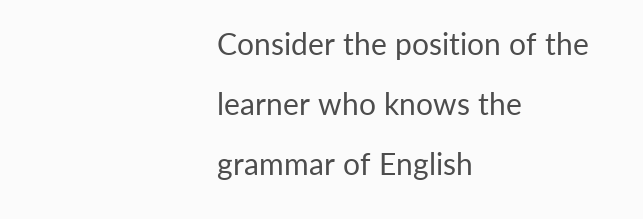Consider the position of the learner who knows the grammar of English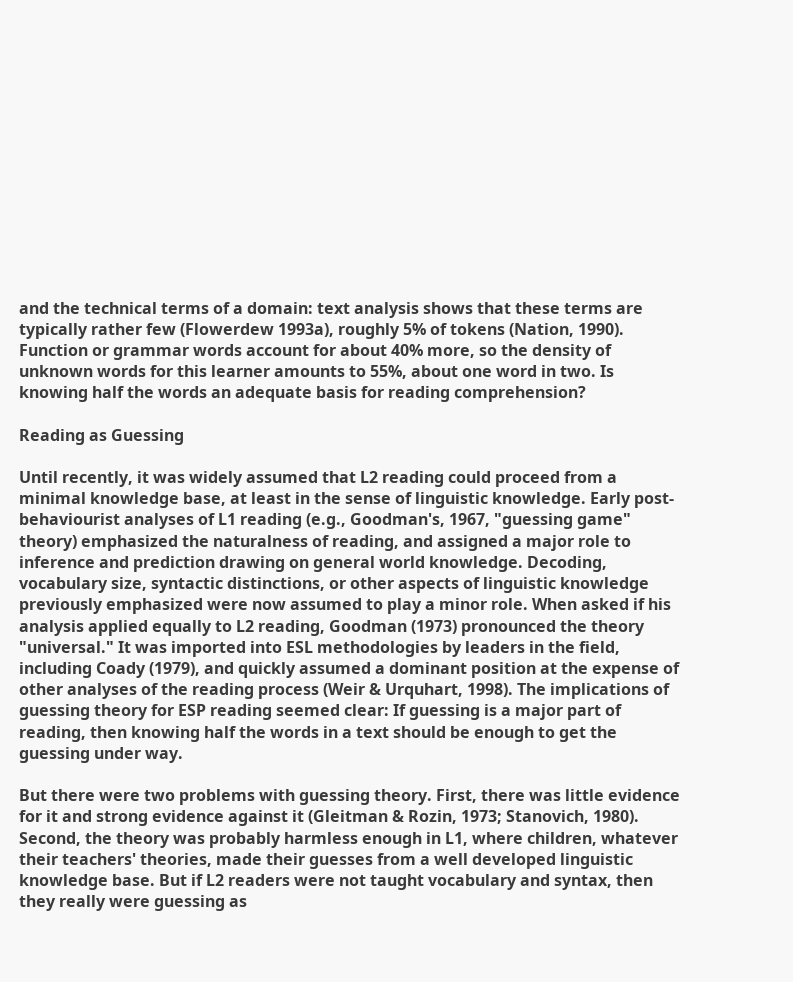and the technical terms of a domain: text analysis shows that these terms are typically rather few (Flowerdew 1993a), roughly 5% of tokens (Nation, 1990). Function or grammar words account for about 40% more, so the density of unknown words for this learner amounts to 55%, about one word in two. Is knowing half the words an adequate basis for reading comprehension?

Reading as Guessing

Until recently, it was widely assumed that L2 reading could proceed from a minimal knowledge base, at least in the sense of linguistic knowledge. Early post-behaviourist analyses of L1 reading (e.g., Goodman's, 1967, "guessing game" theory) emphasized the naturalness of reading, and assigned a major role to inference and prediction drawing on general world knowledge. Decoding, vocabulary size, syntactic distinctions, or other aspects of linguistic knowledge previously emphasized were now assumed to play a minor role. When asked if his analysis applied equally to L2 reading, Goodman (1973) pronounced the theory "universal." It was imported into ESL methodologies by leaders in the field, including Coady (1979), and quickly assumed a dominant position at the expense of other analyses of the reading process (Weir & Urquhart, 1998). The implications of guessing theory for ESP reading seemed clear: If guessing is a major part of reading, then knowing half the words in a text should be enough to get the guessing under way.

But there were two problems with guessing theory. First, there was little evidence for it and strong evidence against it (Gleitman & Rozin, 1973; Stanovich, 1980). Second, the theory was probably harmless enough in L1, where children, whatever their teachers' theories, made their guesses from a well developed linguistic knowledge base. But if L2 readers were not taught vocabulary and syntax, then they really were guessing as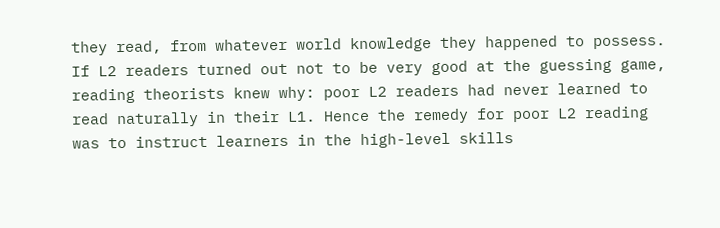they read, from whatever world knowledge they happened to possess. If L2 readers turned out not to be very good at the guessing game, reading theorists knew why: poor L2 readers had never learned to read naturally in their L1. Hence the remedy for poor L2 reading was to instruct learners in the high-level skills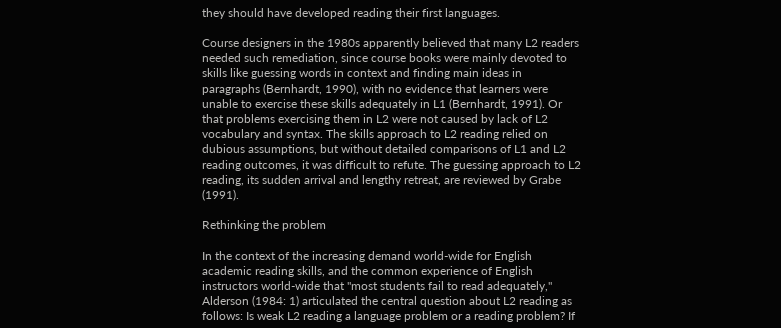they should have developed reading their first languages.

Course designers in the 1980s apparently believed that many L2 readers needed such remediation, since course books were mainly devoted to skills like guessing words in context and finding main ideas in paragraphs (Bernhardt, 1990), with no evidence that learners were unable to exercise these skills adequately in L1 (Bernhardt, 1991). Or that problems exercising them in L2 were not caused by lack of L2 vocabulary and syntax. The skills approach to L2 reading relied on dubious assumptions, but without detailed comparisons of L1 and L2 reading outcomes, it was difficult to refute. The guessing approach to L2 reading, its sudden arrival and lengthy retreat, are reviewed by Grabe (1991).

Rethinking the problem

In the context of the increasing demand world-wide for English academic reading skills, and the common experience of English instructors world-wide that "most students fail to read adequately," Alderson (1984: 1) articulated the central question about L2 reading as follows: Is weak L2 reading a language problem or a reading problem? If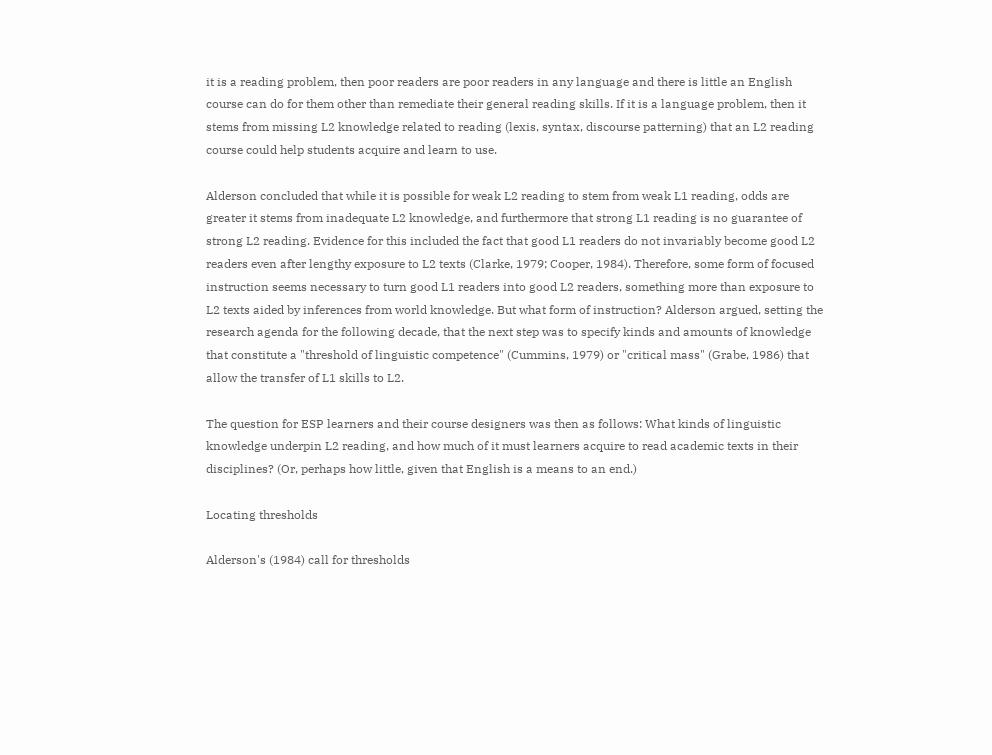it is a reading problem, then poor readers are poor readers in any language and there is little an English course can do for them other than remediate their general reading skills. If it is a language problem, then it stems from missing L2 knowledge related to reading (lexis, syntax, discourse patterning) that an L2 reading course could help students acquire and learn to use.

Alderson concluded that while it is possible for weak L2 reading to stem from weak L1 reading, odds are greater it stems from inadequate L2 knowledge, and furthermore that strong L1 reading is no guarantee of strong L2 reading. Evidence for this included the fact that good L1 readers do not invariably become good L2 readers even after lengthy exposure to L2 texts (Clarke, 1979; Cooper, 1984). Therefore, some form of focused instruction seems necessary to turn good L1 readers into good L2 readers, something more than exposure to L2 texts aided by inferences from world knowledge. But what form of instruction? Alderson argued, setting the research agenda for the following decade, that the next step was to specify kinds and amounts of knowledge that constitute a "threshold of linguistic competence" (Cummins, 1979) or "critical mass" (Grabe, 1986) that allow the transfer of L1 skills to L2.

The question for ESP learners and their course designers was then as follows: What kinds of linguistic knowledge underpin L2 reading, and how much of it must learners acquire to read academic texts in their disciplines? (Or, perhaps how little, given that English is a means to an end.)

Locating thresholds

Alderson's (1984) call for thresholds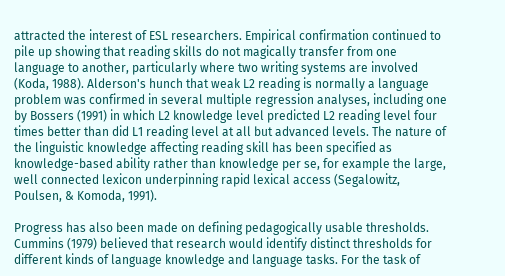attracted the interest of ESL researchers. Empirical confirmation continued to pile up showing that reading skills do not magically transfer from one language to another, particularly where two writing systems are involved (Koda, 1988). Alderson's hunch that weak L2 reading is normally a language problem was confirmed in several multiple regression analyses, including one by Bossers (1991) in which L2 knowledge level predicted L2 reading level four times better than did L1 reading level at all but advanced levels. The nature of the linguistic knowledge affecting reading skill has been specified as knowledge-based ability rather than knowledge per se, for example the large, well connected lexicon underpinning rapid lexical access (Segalowitz, Poulsen, & Komoda, 1991).

Progress has also been made on defining pedagogically usable thresholds. Cummins (1979) believed that research would identify distinct thresholds for different kinds of language knowledge and language tasks. For the task of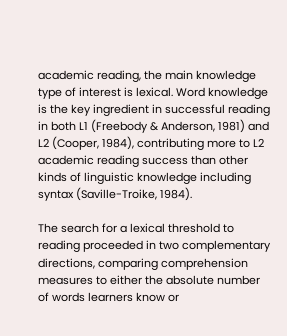academic reading, the main knowledge type of interest is lexical. Word knowledge is the key ingredient in successful reading in both L1 (Freebody & Anderson, 1981) and L2 (Cooper, 1984), contributing more to L2 academic reading success than other kinds of linguistic knowledge including syntax (Saville-Troike, 1984).

The search for a lexical threshold to reading proceeded in two complementary directions, comparing comprehension measures to either the absolute number of words learners know or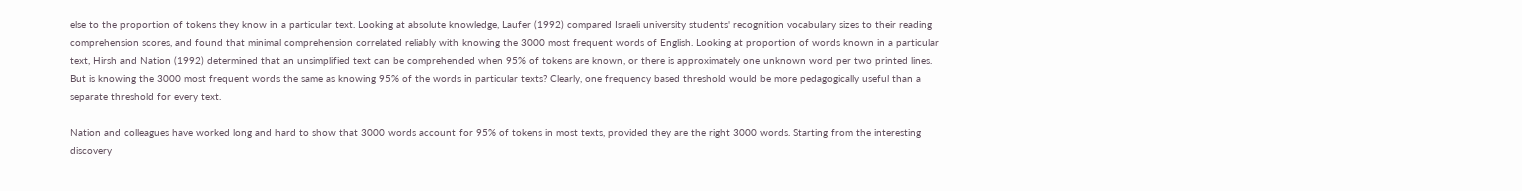else to the proportion of tokens they know in a particular text. Looking at absolute knowledge, Laufer (1992) compared Israeli university students' recognition vocabulary sizes to their reading comprehension scores, and found that minimal comprehension correlated reliably with knowing the 3000 most frequent words of English. Looking at proportion of words known in a particular text, Hirsh and Nation (1992) determined that an unsimplified text can be comprehended when 95% of tokens are known, or there is approximately one unknown word per two printed lines. But is knowing the 3000 most frequent words the same as knowing 95% of the words in particular texts? Clearly, one frequency based threshold would be more pedagogically useful than a separate threshold for every text.

Nation and colleagues have worked long and hard to show that 3000 words account for 95% of tokens in most texts, provided they are the right 3000 words. Starting from the interesting discovery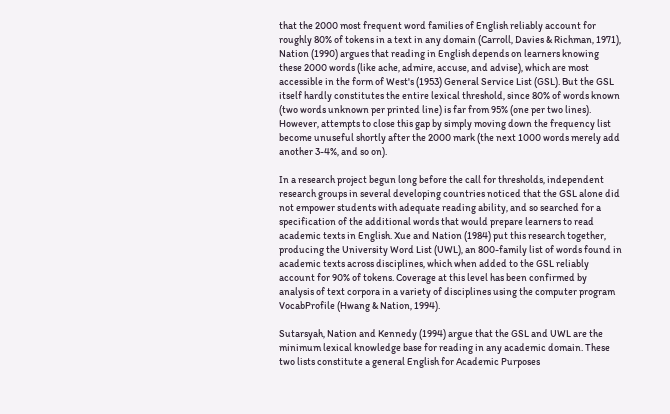that the 2000 most frequent word families of English reliably account for roughly 80% of tokens in a text in any domain (Carroll, Davies & Richman, 1971), Nation (1990) argues that reading in English depends on learners knowing these 2000 words (like ache, admire, accuse, and advise), which are most accessible in the form of West's (1953) General Service List (GSL). But the GSL itself hardly constitutes the entire lexical threshold, since 80% of words known (two words unknown per printed line) is far from 95% (one per two lines). However, attempts to close this gap by simply moving down the frequency list become unuseful shortly after the 2000 mark (the next 1000 words merely add another 3-4%, and so on).

In a research project begun long before the call for thresholds, independent research groups in several developing countries noticed that the GSL alone did not empower students with adequate reading ability, and so searched for a specification of the additional words that would prepare learners to read academic texts in English. Xue and Nation (1984) put this research together, producing the University Word List (UWL), an 800-family list of words found in academic texts across disciplines, which when added to the GSL reliably account for 90% of tokens. Coverage at this level has been confirmed by analysis of text corpora in a variety of disciplines using the computer program VocabProfile (Hwang & Nation, 1994).

Sutarsyah, Nation and Kennedy (1994) argue that the GSL and UWL are the minimum lexical knowledge base for reading in any academic domain. These two lists constitute a general English for Academic Purposes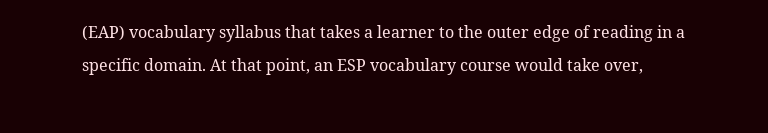(EAP) vocabulary syllabus that takes a learner to the outer edge of reading in a specific domain. At that point, an ESP vocabulary course would take over,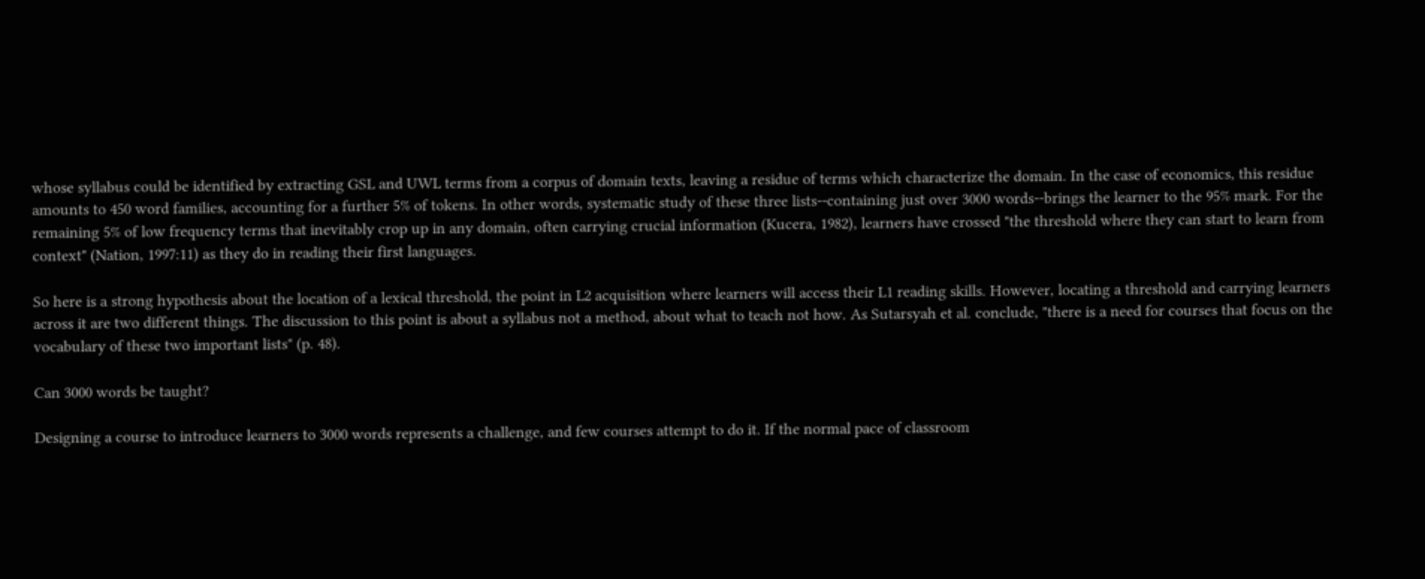whose syllabus could be identified by extracting GSL and UWL terms from a corpus of domain texts, leaving a residue of terms which characterize the domain. In the case of economics, this residue amounts to 450 word families, accounting for a further 5% of tokens. In other words, systematic study of these three lists--containing just over 3000 words--brings the learner to the 95% mark. For the remaining 5% of low frequency terms that inevitably crop up in any domain, often carrying crucial information (Kucera, 1982), learners have crossed "the threshold where they can start to learn from context" (Nation, 1997:11) as they do in reading their first languages.

So here is a strong hypothesis about the location of a lexical threshold, the point in L2 acquisition where learners will access their L1 reading skills. However, locating a threshold and carrying learners across it are two different things. The discussion to this point is about a syllabus not a method, about what to teach not how. As Sutarsyah et al. conclude, "there is a need for courses that focus on the vocabulary of these two important lists" (p. 48).

Can 3000 words be taught?

Designing a course to introduce learners to 3000 words represents a challenge, and few courses attempt to do it. If the normal pace of classroom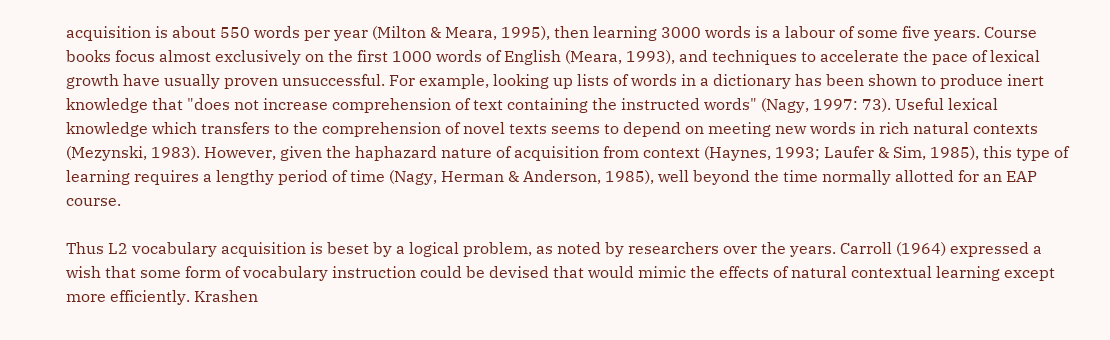acquisition is about 550 words per year (Milton & Meara, 1995), then learning 3000 words is a labour of some five years. Course books focus almost exclusively on the first 1000 words of English (Meara, 1993), and techniques to accelerate the pace of lexical growth have usually proven unsuccessful. For example, looking up lists of words in a dictionary has been shown to produce inert knowledge that "does not increase comprehension of text containing the instructed words" (Nagy, 1997: 73). Useful lexical knowledge which transfers to the comprehension of novel texts seems to depend on meeting new words in rich natural contexts (Mezynski, 1983). However, given the haphazard nature of acquisition from context (Haynes, 1993; Laufer & Sim, 1985), this type of learning requires a lengthy period of time (Nagy, Herman & Anderson, 1985), well beyond the time normally allotted for an EAP course.

Thus L2 vocabulary acquisition is beset by a logical problem, as noted by researchers over the years. Carroll (1964) expressed a wish that some form of vocabulary instruction could be devised that would mimic the effects of natural contextual learning except more efficiently. Krashen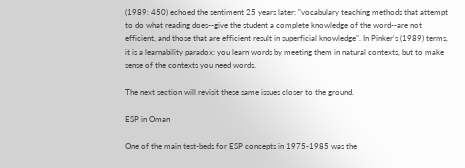(1989: 450) echoed the sentiment 25 years later: "vocabulary teaching methods that attempt to do what reading does--give the student a complete knowledge of the word--are not efficient, and those that are efficient result in superficial knowledge". In Pinker's (1989) terms, it is a learnability paradox: you learn words by meeting them in natural contexts, but to make sense of the contexts you need words.

The next section will revisit these same issues closer to the ground.

ESP in Oman

One of the main test-beds for ESP concepts in 1975-1985 was the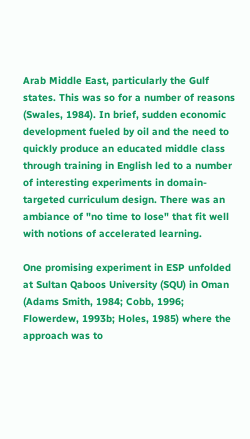Arab Middle East, particularly the Gulf states. This was so for a number of reasons (Swales, 1984). In brief, sudden economic development fueled by oil and the need to quickly produce an educated middle class through training in English led to a number of interesting experiments in domain-targeted curriculum design. There was an ambiance of "no time to lose" that fit well with notions of accelerated learning.

One promising experiment in ESP unfolded at Sultan Qaboos University (SQU) in Oman (Adams Smith, 1984; Cobb, 1996; Flowerdew, 1993b; Holes, 1985) where the approach was to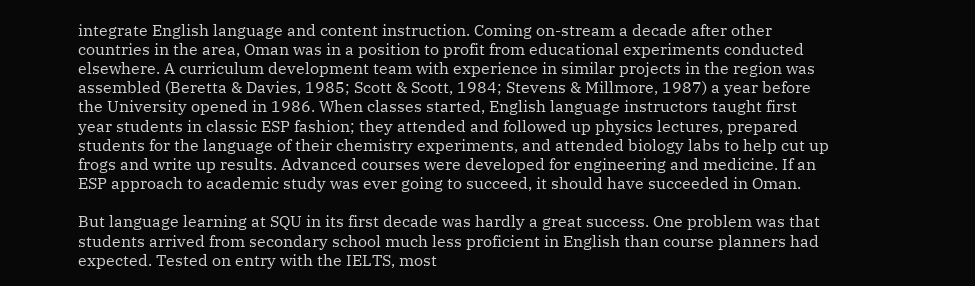integrate English language and content instruction. Coming on-stream a decade after other countries in the area, Oman was in a position to profit from educational experiments conducted elsewhere. A curriculum development team with experience in similar projects in the region was assembled (Beretta & Davies, 1985; Scott & Scott, 1984; Stevens & Millmore, 1987) a year before the University opened in 1986. When classes started, English language instructors taught first year students in classic ESP fashion; they attended and followed up physics lectures, prepared students for the language of their chemistry experiments, and attended biology labs to help cut up frogs and write up results. Advanced courses were developed for engineering and medicine. If an ESP approach to academic study was ever going to succeed, it should have succeeded in Oman.

But language learning at SQU in its first decade was hardly a great success. One problem was that students arrived from secondary school much less proficient in English than course planners had expected. Tested on entry with the IELTS, most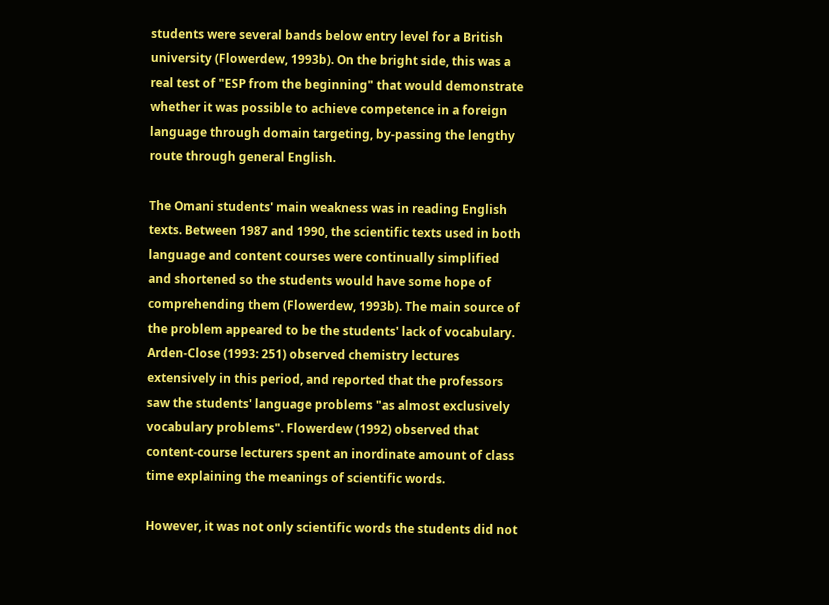students were several bands below entry level for a British university (Flowerdew, 1993b). On the bright side, this was a real test of "ESP from the beginning" that would demonstrate whether it was possible to achieve competence in a foreign language through domain targeting, by-passing the lengthy route through general English.

The Omani students' main weakness was in reading English texts. Between 1987 and 1990, the scientific texts used in both language and content courses were continually simplified and shortened so the students would have some hope of comprehending them (Flowerdew, 1993b). The main source of the problem appeared to be the students' lack of vocabulary. Arden-Close (1993: 251) observed chemistry lectures extensively in this period, and reported that the professors saw the students' language problems "as almost exclusively vocabulary problems". Flowerdew (1992) observed that content-course lecturers spent an inordinate amount of class time explaining the meanings of scientific words.

However, it was not only scientific words the students did not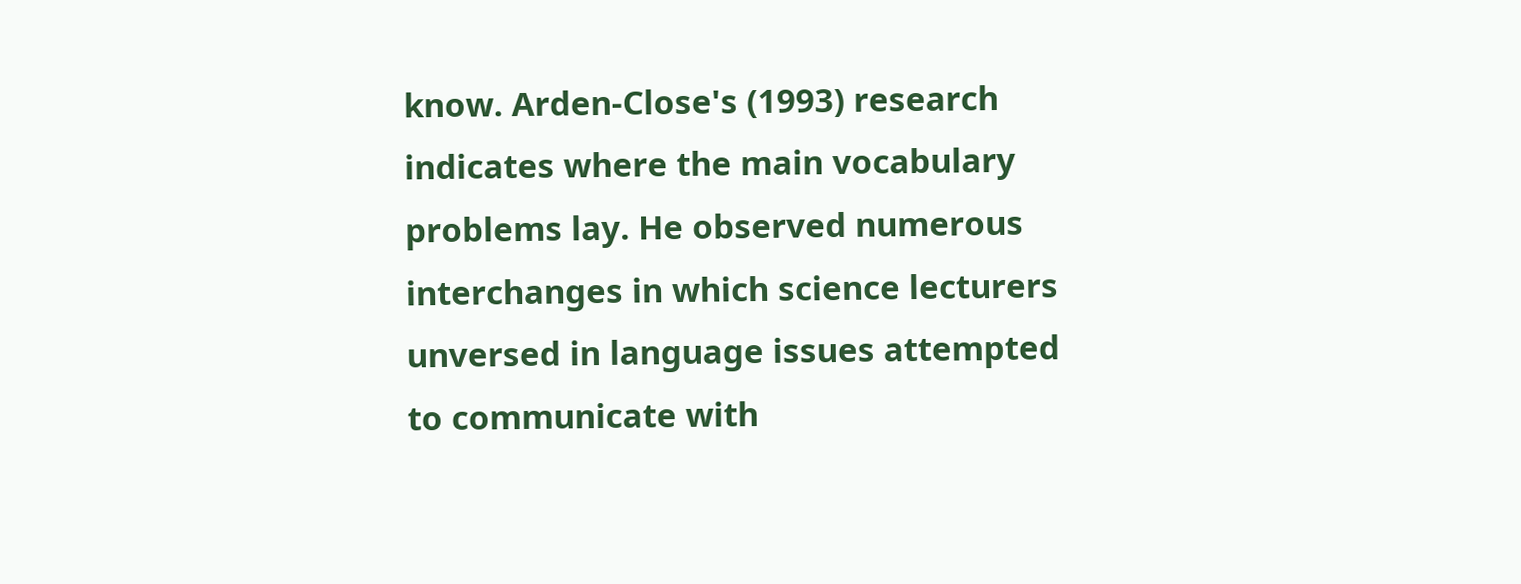know. Arden-Close's (1993) research indicates where the main vocabulary problems lay. He observed numerous interchanges in which science lecturers unversed in language issues attempted to communicate with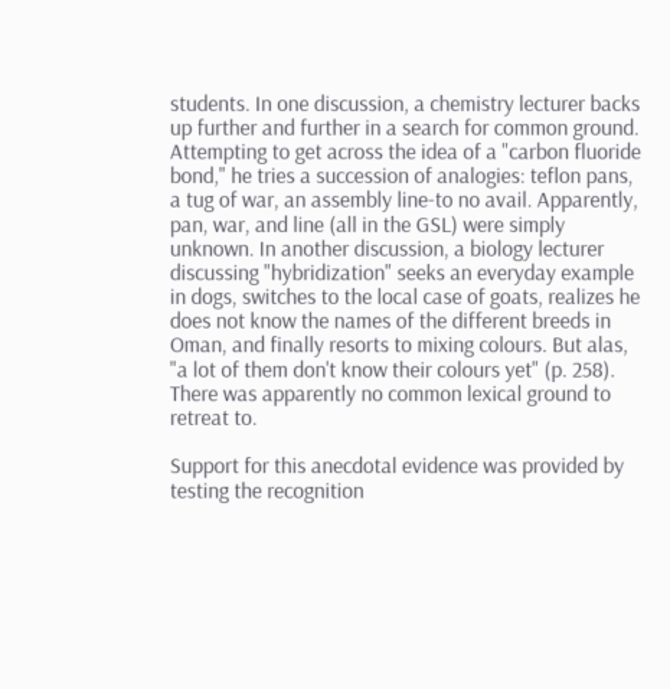students. In one discussion, a chemistry lecturer backs up further and further in a search for common ground. Attempting to get across the idea of a "carbon fluoride bond," he tries a succession of analogies: teflon pans, a tug of war, an assembly line-to no avail. Apparently, pan, war, and line (all in the GSL) were simply unknown. In another discussion, a biology lecturer discussing "hybridization" seeks an everyday example in dogs, switches to the local case of goats, realizes he does not know the names of the different breeds in Oman, and finally resorts to mixing colours. But alas, "a lot of them don't know their colours yet" (p. 258). There was apparently no common lexical ground to retreat to.

Support for this anecdotal evidence was provided by testing the recognition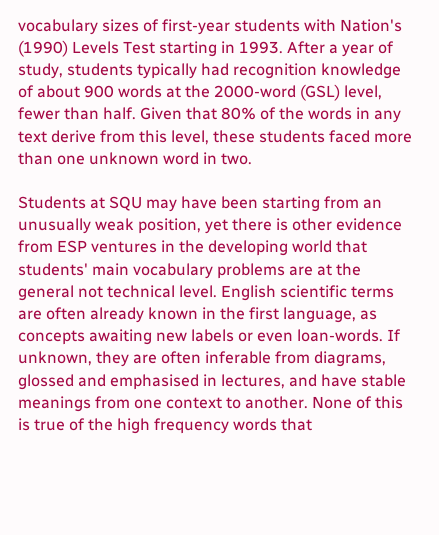vocabulary sizes of first-year students with Nation's (1990) Levels Test starting in 1993. After a year of study, students typically had recognition knowledge of about 900 words at the 2000-word (GSL) level, fewer than half. Given that 80% of the words in any text derive from this level, these students faced more than one unknown word in two.

Students at SQU may have been starting from an unusually weak position, yet there is other evidence from ESP ventures in the developing world that students' main vocabulary problems are at the general not technical level. English scientific terms are often already known in the first language, as concepts awaiting new labels or even loan-words. If unknown, they are often inferable from diagrams, glossed and emphasised in lectures, and have stable meanings from one context to another. None of this is true of the high frequency words that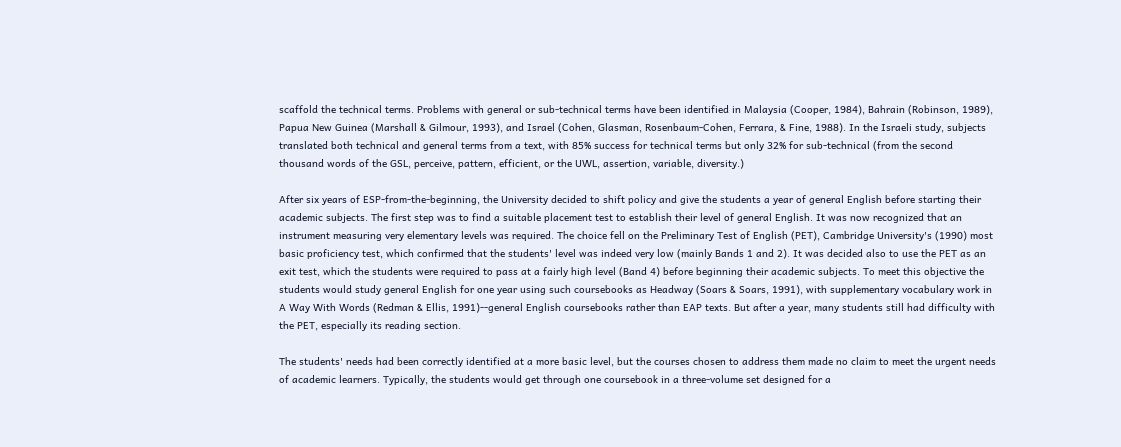scaffold the technical terms. Problems with general or sub-technical terms have been identified in Malaysia (Cooper, 1984), Bahrain (Robinson, 1989), Papua New Guinea (Marshall & Gilmour, 1993), and Israel (Cohen, Glasman, Rosenbaum-Cohen, Ferrara, & Fine, 1988). In the Israeli study, subjects translated both technical and general terms from a text, with 85% success for technical terms but only 32% for sub-technical (from the second thousand words of the GSL, perceive, pattern, efficient, or the UWL, assertion, variable, diversity.)

After six years of ESP-from-the-beginning, the University decided to shift policy and give the students a year of general English before starting their academic subjects. The first step was to find a suitable placement test to establish their level of general English. It was now recognized that an instrument measuring very elementary levels was required. The choice fell on the Preliminary Test of English (PET), Cambridge University's (1990) most basic proficiency test, which confirmed that the students' level was indeed very low (mainly Bands 1 and 2). It was decided also to use the PET as an exit test, which the students were required to pass at a fairly high level (Band 4) before beginning their academic subjects. To meet this objective the students would study general English for one year using such coursebooks as Headway (Soars & Soars, 1991), with supplementary vocabulary work in A Way With Words (Redman & Ellis, 1991)--general English coursebooks rather than EAP texts. But after a year, many students still had difficulty with the PET, especially its reading section.

The students' needs had been correctly identified at a more basic level, but the courses chosen to address them made no claim to meet the urgent needs of academic learners. Typically, the students would get through one coursebook in a three-volume set designed for a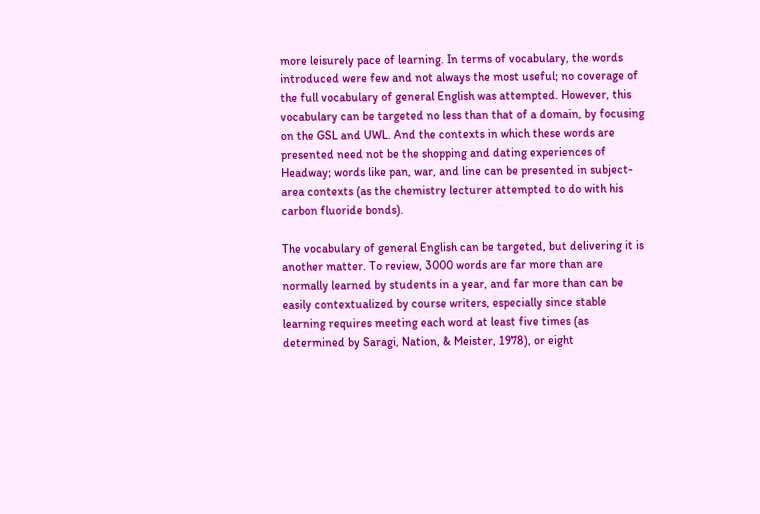more leisurely pace of learning. In terms of vocabulary, the words introduced were few and not always the most useful; no coverage of the full vocabulary of general English was attempted. However, this vocabulary can be targeted no less than that of a domain, by focusing on the GSL and UWL. And the contexts in which these words are presented need not be the shopping and dating experiences of Headway; words like pan, war, and line can be presented in subject-area contexts (as the chemistry lecturer attempted to do with his carbon fluoride bonds).

The vocabulary of general English can be targeted, but delivering it is another matter. To review, 3000 words are far more than are normally learned by students in a year, and far more than can be easily contextualized by course writers, especially since stable learning requires meeting each word at least five times (as determined by Saragi, Nation, & Meister, 1978), or eight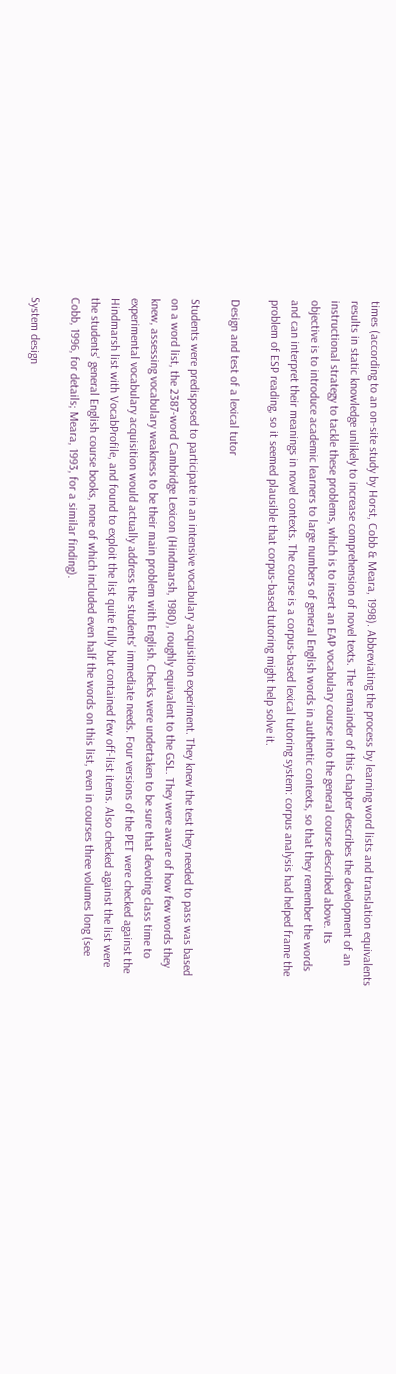times (according to an on-site study by Horst, Cobb & Meara, 1998). Abbreviating the process by learning word lists and translation equivalents results in static knowledge unlikely to increase comprehension of novel texts. The remainder of this chapter describes the development of an instructional strategy to tackle these problems, which is to insert an EAP vocabulary course into the general course described above. Its objective is to introduce academic learners to large numbers of general English words in authentic contexts, so that they remember the words and can interpret their meanings in novel contexts. The course is a corpus-based lexical tutoring system: corpus analysis had helped frame the problem of ESP reading, so it seemed plausible that corpus-based tutoring might help solve it.

Design and test of a lexical tutor

Students were predisposed to participate in an intensive vocabulary acquisition experiment. They knew the test they needed to pass was based on a word list, the 2387-word Cambridge Lexicon (Hindmarsh, 1980), roughly equivalent to the GSL. They were aware of how few words they knew, assessing vocabulary weakness to be their main problem with English. Checks were undertaken to be sure that devoting class time to experimental vocabulary acquisition would actually address the students' immediate needs. Four versions of the PET were checked against the Hindmarsh list with VocabProfile, and found to exploit the list quite fully but contained few off-list items. Also checked against the list were the students' general English course books, none of which included even half the words on this list, even in courses three volumes long (see Cobb, 1996, for details; Meara, 1993, for a similar finding).

System design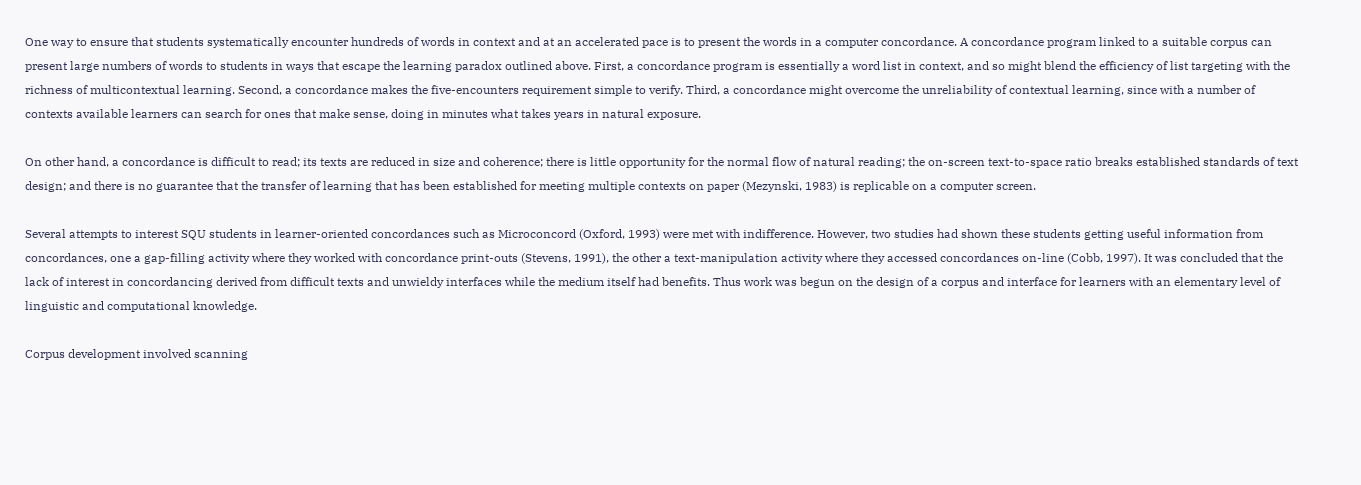One way to ensure that students systematically encounter hundreds of words in context and at an accelerated pace is to present the words in a computer concordance. A concordance program linked to a suitable corpus can present large numbers of words to students in ways that escape the learning paradox outlined above. First, a concordance program is essentially a word list in context, and so might blend the efficiency of list targeting with the richness of multicontextual learning. Second, a concordance makes the five-encounters requirement simple to verify. Third, a concordance might overcome the unreliability of contextual learning, since with a number of contexts available learners can search for ones that make sense, doing in minutes what takes years in natural exposure.

On other hand, a concordance is difficult to read; its texts are reduced in size and coherence; there is little opportunity for the normal flow of natural reading; the on-screen text-to-space ratio breaks established standards of text design; and there is no guarantee that the transfer of learning that has been established for meeting multiple contexts on paper (Mezynski, 1983) is replicable on a computer screen.

Several attempts to interest SQU students in learner-oriented concordances such as Microconcord (Oxford, 1993) were met with indifference. However, two studies had shown these students getting useful information from concordances, one a gap-filling activity where they worked with concordance print-outs (Stevens, 1991), the other a text-manipulation activity where they accessed concordances on-line (Cobb, 1997). It was concluded that the lack of interest in concordancing derived from difficult texts and unwieldy interfaces while the medium itself had benefits. Thus work was begun on the design of a corpus and interface for learners with an elementary level of linguistic and computational knowledge.

Corpus development involved scanning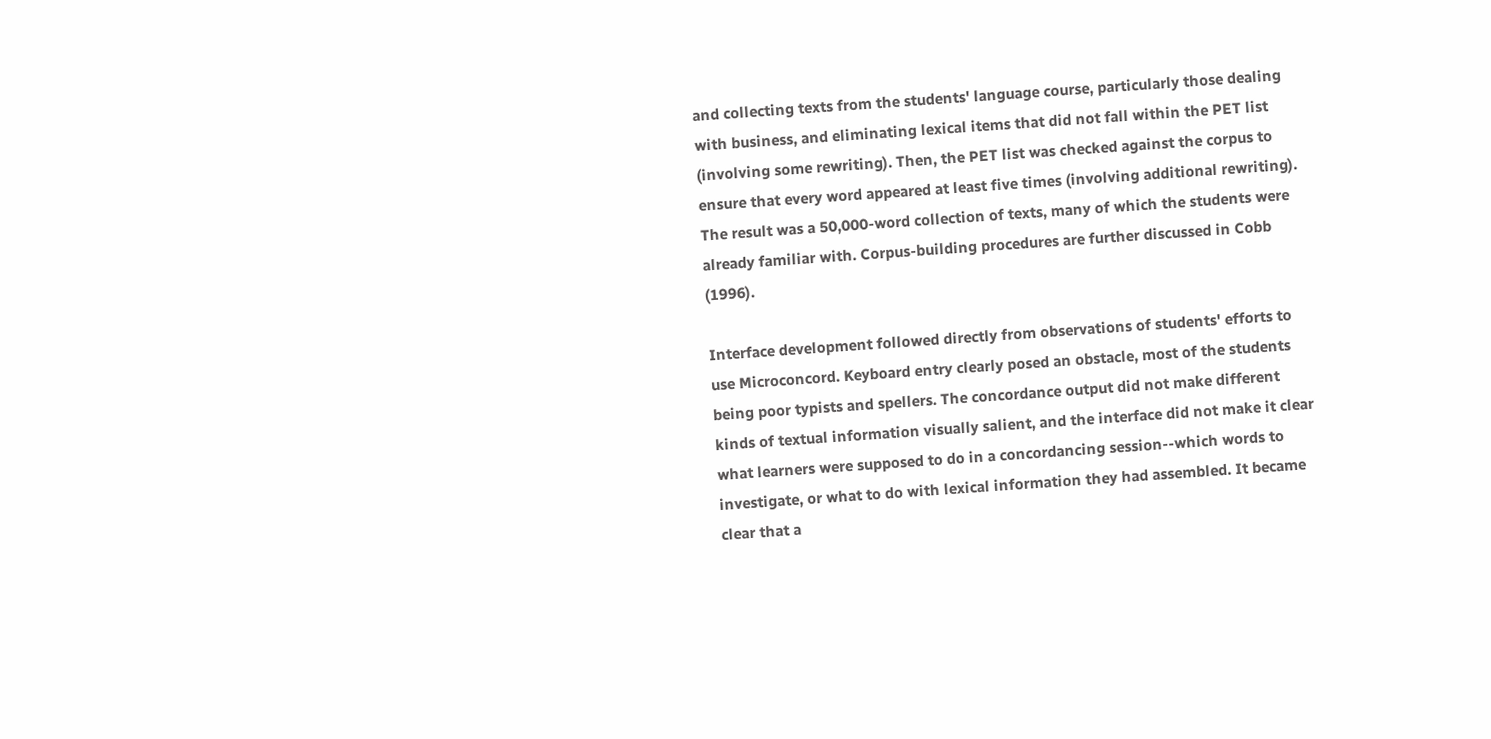and collecting texts from the students' language course, particularly those dealing with business, and eliminating lexical items that did not fall within the PET list (involving some rewriting). Then, the PET list was checked against the corpus to ensure that every word appeared at least five times (involving additional rewriting). The result was a 50,000-word collection of texts, many of which the students were already familiar with. Corpus-building procedures are further discussed in Cobb (1996).

Interface development followed directly from observations of students' efforts to use Microconcord. Keyboard entry clearly posed an obstacle, most of the students being poor typists and spellers. The concordance output did not make different kinds of textual information visually salient, and the interface did not make it clear what learners were supposed to do in a concordancing session--which words to investigate, or what to do with lexical information they had assembled. It became clear that a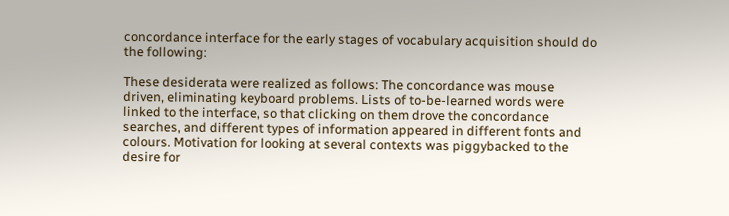concordance interface for the early stages of vocabulary acquisition should do the following:

These desiderata were realized as follows: The concordance was mouse driven, eliminating keyboard problems. Lists of to-be-learned words were linked to the interface, so that clicking on them drove the concordance searches, and different types of information appeared in different fonts and colours. Motivation for looking at several contexts was piggybacked to the desire for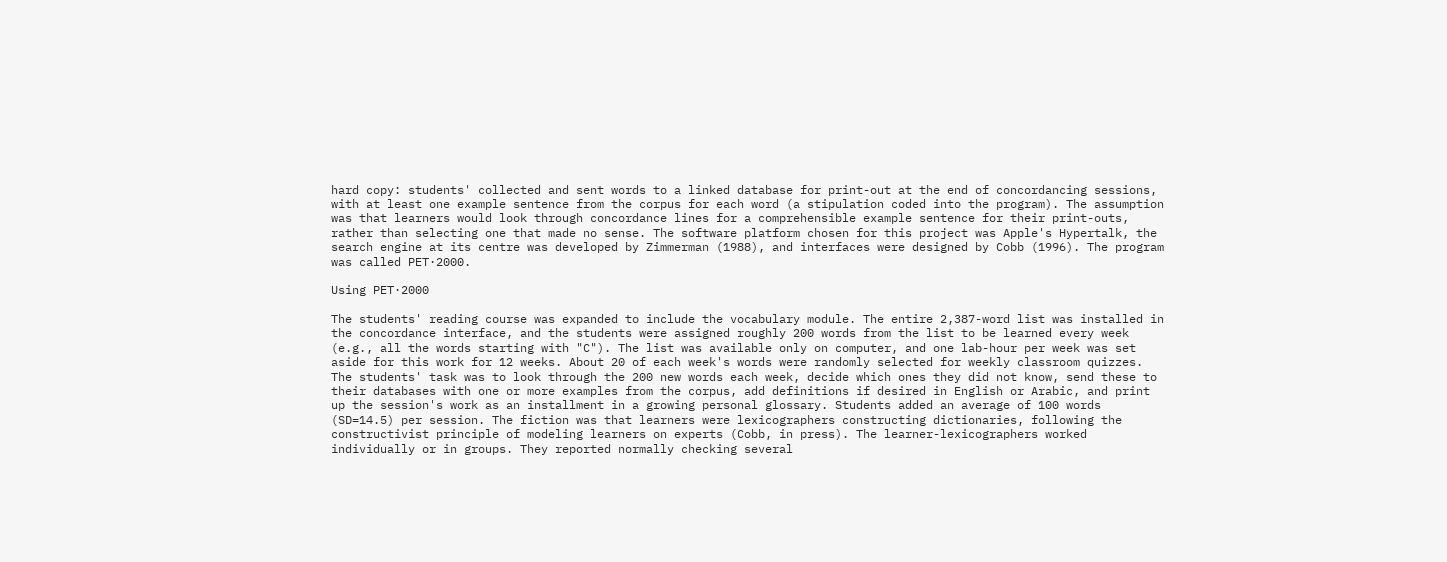hard copy: students' collected and sent words to a linked database for print-out at the end of concordancing sessions, with at least one example sentence from the corpus for each word (a stipulation coded into the program). The assumption was that learners would look through concordance lines for a comprehensible example sentence for their print-outs, rather than selecting one that made no sense. The software platform chosen for this project was Apple's Hypertalk, the search engine at its centre was developed by Zimmerman (1988), and interfaces were designed by Cobb (1996). The program was called PET·2000.

Using PET·2000

The students' reading course was expanded to include the vocabulary module. The entire 2,387-word list was installed in the concordance interface, and the students were assigned roughly 200 words from the list to be learned every week (e.g., all the words starting with "C"). The list was available only on computer, and one lab-hour per week was set aside for this work for 12 weeks. About 20 of each week's words were randomly selected for weekly classroom quizzes. The students' task was to look through the 200 new words each week, decide which ones they did not know, send these to their databases with one or more examples from the corpus, add definitions if desired in English or Arabic, and print up the session's work as an installment in a growing personal glossary. Students added an average of 100 words (SD=14.5) per session. The fiction was that learners were lexicographers constructing dictionaries, following the constructivist principle of modeling learners on experts (Cobb, in press). The learner-lexicographers worked individually or in groups. They reported normally checking several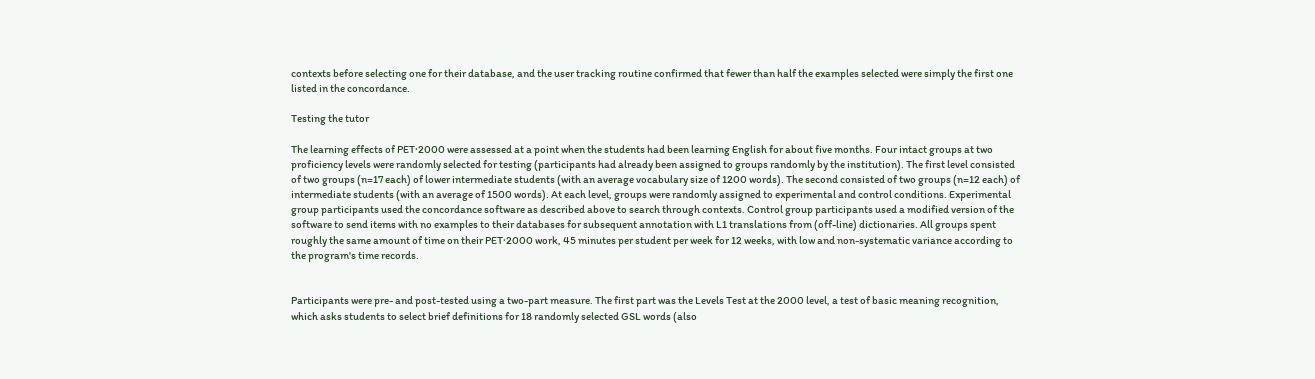contexts before selecting one for their database, and the user tracking routine confirmed that fewer than half the examples selected were simply the first one listed in the concordance.

Testing the tutor

The learning effects of PET·2000 were assessed at a point when the students had been learning English for about five months. Four intact groups at two proficiency levels were randomly selected for testing (participants had already been assigned to groups randomly by the institution). The first level consisted of two groups (n=17 each) of lower intermediate students (with an average vocabulary size of 1200 words). The second consisted of two groups (n=12 each) of intermediate students (with an average of 1500 words). At each level, groups were randomly assigned to experimental and control conditions. Experimental group participants used the concordance software as described above to search through contexts. Control group participants used a modified version of the software to send items with no examples to their databases for subsequent annotation with L1 translations from (off-line) dictionaries. All groups spent roughly the same amount of time on their PET·2000 work, 45 minutes per student per week for 12 weeks, with low and non-systematic variance according to the program's time records.


Participants were pre- and post-tested using a two-part measure. The first part was the Levels Test at the 2000 level, a test of basic meaning recognition, which asks students to select brief definitions for 18 randomly selected GSL words (also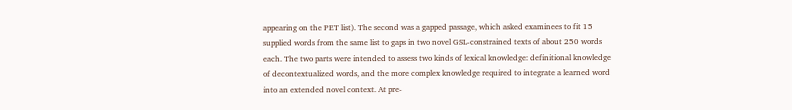appearing on the PET list). The second was a gapped passage, which asked examinees to fit 15 supplied words from the same list to gaps in two novel GSL-constrained texts of about 250 words each. The two parts were intended to assess two kinds of lexical knowledge: definitional knowledge of decontextualized words, and the more complex knowledge required to integrate a learned word into an extended novel context. At pre-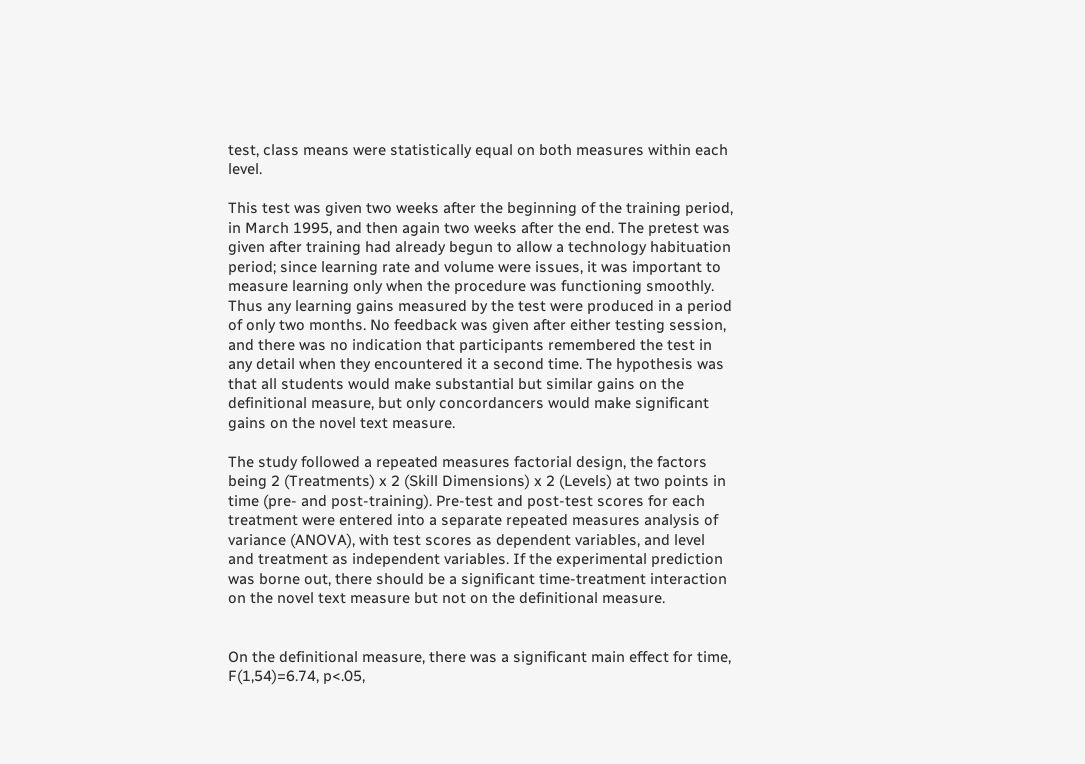test, class means were statistically equal on both measures within each level.

This test was given two weeks after the beginning of the training period, in March 1995, and then again two weeks after the end. The pretest was given after training had already begun to allow a technology habituation period; since learning rate and volume were issues, it was important to measure learning only when the procedure was functioning smoothly. Thus any learning gains measured by the test were produced in a period of only two months. No feedback was given after either testing session, and there was no indication that participants remembered the test in any detail when they encountered it a second time. The hypothesis was that all students would make substantial but similar gains on the definitional measure, but only concordancers would make significant gains on the novel text measure.

The study followed a repeated measures factorial design, the factors being 2 (Treatments) x 2 (Skill Dimensions) x 2 (Levels) at two points in time (pre- and post-training). Pre-test and post-test scores for each treatment were entered into a separate repeated measures analysis of variance (ANOVA), with test scores as dependent variables, and level and treatment as independent variables. If the experimental prediction was borne out, there should be a significant time-treatment interaction on the novel text measure but not on the definitional measure.


On the definitional measure, there was a significant main effect for time, F(1,54)=6.74, p<.05,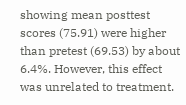showing mean posttest scores (75.91) were higher than pretest (69.53) by about 6.4%. However, this effect was unrelated to treatment.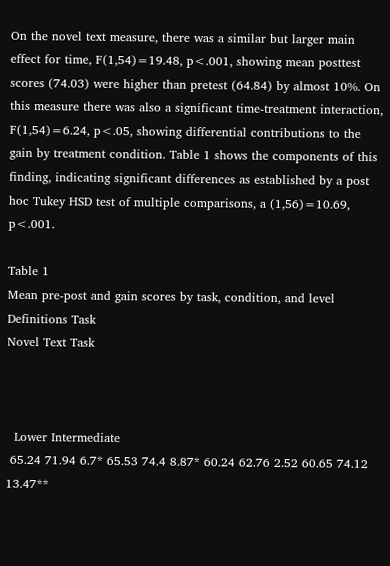On the novel text measure, there was a similar but larger main effect for time, F(1,54)=19.48, p<.001, showing mean posttest scores (74.03) were higher than pretest (64.84) by almost 10%. On this measure there was also a significant time-treatment interaction, F(1,54)=6.24, p<.05, showing differential contributions to the gain by treatment condition. Table 1 shows the components of this finding, indicating significant differences as established by a post hoc Tukey HSD test of multiple comparisons, a (1,56)=10.69, p<.001.

Table 1
Mean pre-post and gain scores by task, condition, and level
Definitions Task
Novel Text Task



  Lower Intermediate
 65.24 71.94 6.7* 65.53 74.4 8.87* 60.24 62.76 2.52 60.65 74.12 13.47**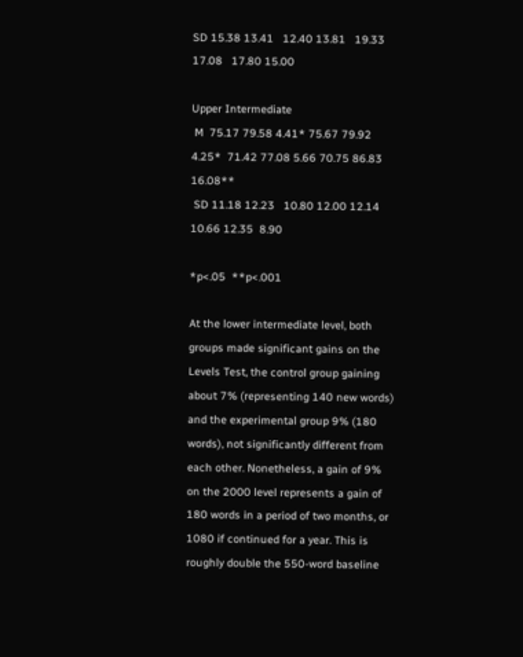SD 15.38 13.41   12.40 13.81   19.33 17.08   17.80 15.00

Upper Intermediate
 M  75.17 79.58 4.41* 75.67 79.92 4.25*  71.42 77.08 5.66 70.75 86.83 16.08**
 SD 11.18 12.23   10.80 12.00 12.14  10.66 12.35  8.90

*p<.05  **p<.001

At the lower intermediate level, both groups made significant gains on the Levels Test, the control group gaining about 7% (representing 140 new words) and the experimental group 9% (180 words), not significantly different from each other. Nonetheless, a gain of 9% on the 2000 level represents a gain of 180 words in a period of two months, or 1080 if continued for a year. This is roughly double the 550-word baseline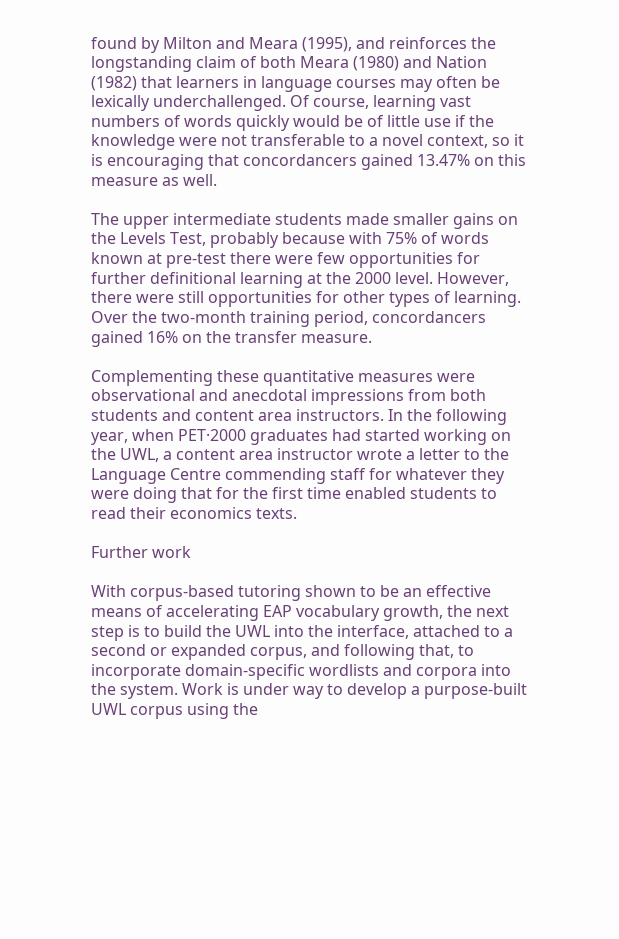found by Milton and Meara (1995), and reinforces the longstanding claim of both Meara (1980) and Nation (1982) that learners in language courses may often be lexically underchallenged. Of course, learning vast numbers of words quickly would be of little use if the knowledge were not transferable to a novel context, so it is encouraging that concordancers gained 13.47% on this measure as well.

The upper intermediate students made smaller gains on the Levels Test, probably because with 75% of words known at pre-test there were few opportunities for further definitional learning at the 2000 level. However, there were still opportunities for other types of learning. Over the two-month training period, concordancers gained 16% on the transfer measure.

Complementing these quantitative measures were observational and anecdotal impressions from both students and content area instructors. In the following year, when PET·2000 graduates had started working on the UWL, a content area instructor wrote a letter to the Language Centre commending staff for whatever they were doing that for the first time enabled students to read their economics texts.

Further work

With corpus-based tutoring shown to be an effective means of accelerating EAP vocabulary growth, the next step is to build the UWL into the interface, attached to a second or expanded corpus, and following that, to incorporate domain-specific wordlists and corpora into the system. Work is under way to develop a purpose-built UWL corpus using the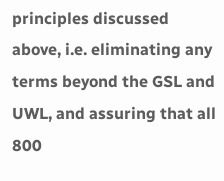principles discussed above, i.e. eliminating any terms beyond the GSL and UWL, and assuring that all 800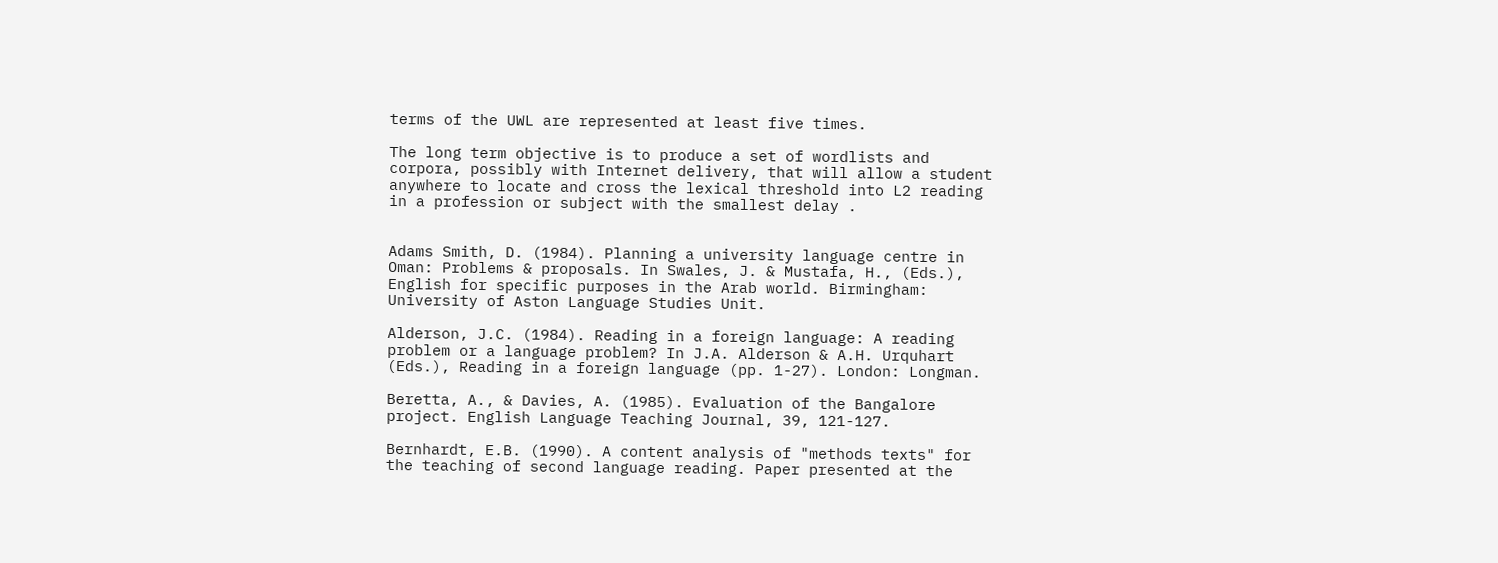terms of the UWL are represented at least five times.

The long term objective is to produce a set of wordlists and corpora, possibly with Internet delivery, that will allow a student anywhere to locate and cross the lexical threshold into L2 reading in a profession or subject with the smallest delay .


Adams Smith, D. (1984). Planning a university language centre in Oman: Problems & proposals. In Swales, J. & Mustafa, H., (Eds.), English for specific purposes in the Arab world. Birmingham: University of Aston Language Studies Unit.

Alderson, J.C. (1984). Reading in a foreign language: A reading problem or a language problem? In J.A. Alderson & A.H. Urquhart (Eds.), Reading in a foreign language (pp. 1-27). London: Longman.

Beretta, A., & Davies, A. (1985). Evaluation of the Bangalore project. English Language Teaching Journal, 39, 121-127.

Bernhardt, E.B. (1990). A content analysis of "methods texts" for the teaching of second language reading. Paper presented at the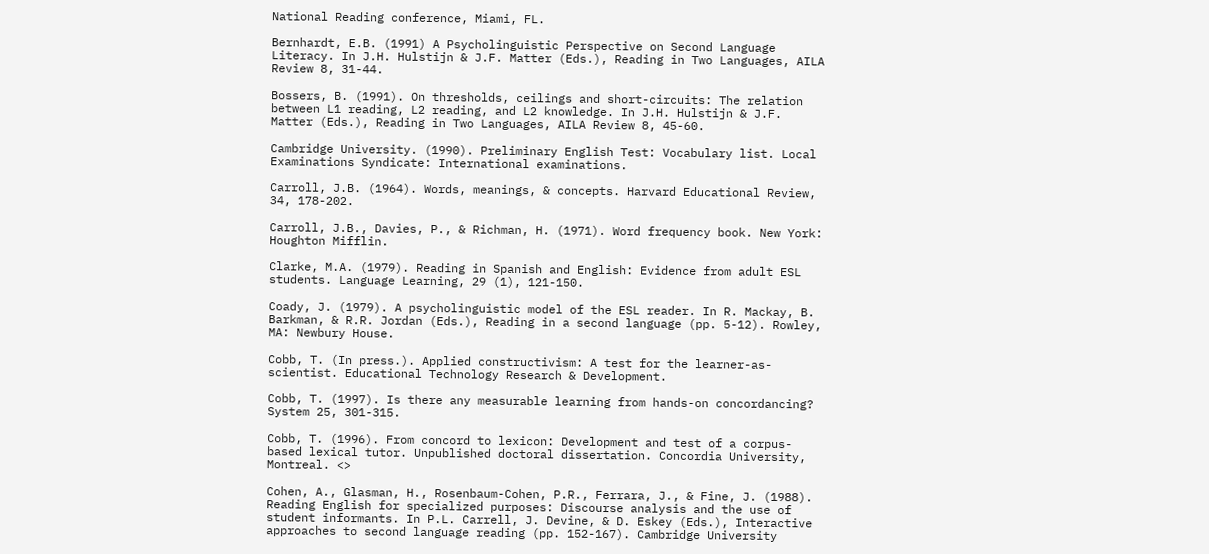National Reading conference, Miami, FL.

Bernhardt, E.B. (1991) A Psycholinguistic Perspective on Second Language Literacy. In J.H. Hulstijn & J.F. Matter (Eds.), Reading in Two Languages, AILA Review 8, 31-44.

Bossers, B. (1991). On thresholds, ceilings and short-circuits: The relation between L1 reading, L2 reading, and L2 knowledge. In J.H. Hulstijn & J.F. Matter (Eds.), Reading in Two Languages, AILA Review 8, 45-60.

Cambridge University. (1990). Preliminary English Test: Vocabulary list. Local Examinations Syndicate: International examinations.

Carroll, J.B. (1964). Words, meanings, & concepts. Harvard Educational Review, 34, 178-202.

Carroll, J.B., Davies, P., & Richman, H. (1971). Word frequency book. New York: Houghton Mifflin.

Clarke, M.A. (1979). Reading in Spanish and English: Evidence from adult ESL students. Language Learning, 29 (1), 121-150.

Coady, J. (1979). A psycholinguistic model of the ESL reader. In R. Mackay, B. Barkman, & R.R. Jordan (Eds.), Reading in a second language (pp. 5-12). Rowley, MA: Newbury House.

Cobb, T. (In press.). Applied constructivism: A test for the learner-as-scientist. Educational Technology Research & Development.

Cobb, T. (1997). Is there any measurable learning from hands-on concordancing? System 25, 301-315.

Cobb, T. (1996). From concord to lexicon: Development and test of a corpus-based lexical tutor. Unpublished doctoral dissertation. Concordia University, Montreal. <>

Cohen, A., Glasman, H., Rosenbaum-Cohen, P.R., Ferrara, J., & Fine, J. (1988). Reading English for specialized purposes: Discourse analysis and the use of student informants. In P.L. Carrell, J. Devine, & D. Eskey (Eds.), Interactive approaches to second language reading (pp. 152-167). Cambridge University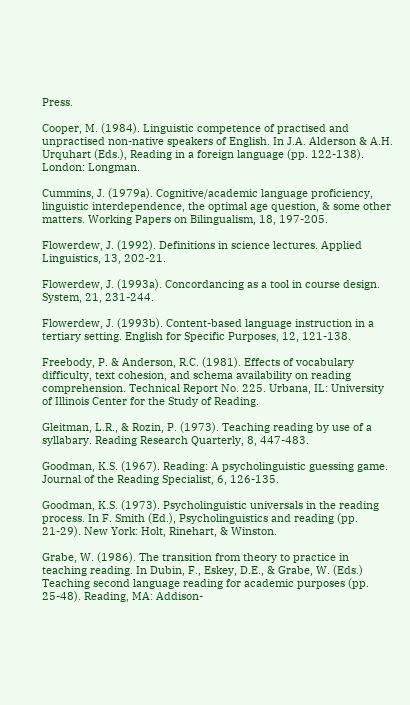Press.

Cooper, M. (1984). Linguistic competence of practised and unpractised non-native speakers of English. In J.A. Alderson & A.H. Urquhart (Eds.), Reading in a foreign language (pp. 122-138). London: Longman.

Cummins, J. (1979a). Cognitive/academic language proficiency, linguistic interdependence, the optimal age question, & some other matters. Working Papers on Bilingualism, 18, 197-205.

Flowerdew, J. (1992). Definitions in science lectures. Applied Linguistics, 13, 202-21.

Flowerdew, J. (1993a). Concordancing as a tool in course design. System, 21, 231-244.

Flowerdew, J. (1993b). Content-based language instruction in a tertiary setting. English for Specific Purposes, 12, 121-138.

Freebody, P. & Anderson, R.C. (1981). Effects of vocabulary difficulty, text cohesion, and schema availability on reading comprehension. Technical Report No. 225. Urbana, IL: University of Illinois Center for the Study of Reading.

Gleitman, L.R., & Rozin, P. (1973). Teaching reading by use of a syllabary. Reading Research Quarterly, 8, 447-483.

Goodman, K.S. (1967). Reading: A psycholinguistic guessing game. Journal of the Reading Specialist, 6, 126-135.

Goodman, K.S. (1973). Psycholinguistic universals in the reading process. In F. Smith (Ed.), Psycholinguistics and reading (pp. 21-29). New York: Holt, Rinehart, & Winston.

Grabe, W. (1986). The transition from theory to practice in teaching reading. In Dubin, F., Eskey, D.E., & Grabe, W. (Eds.) Teaching second language reading for academic purposes (pp. 25-48). Reading, MA: Addison-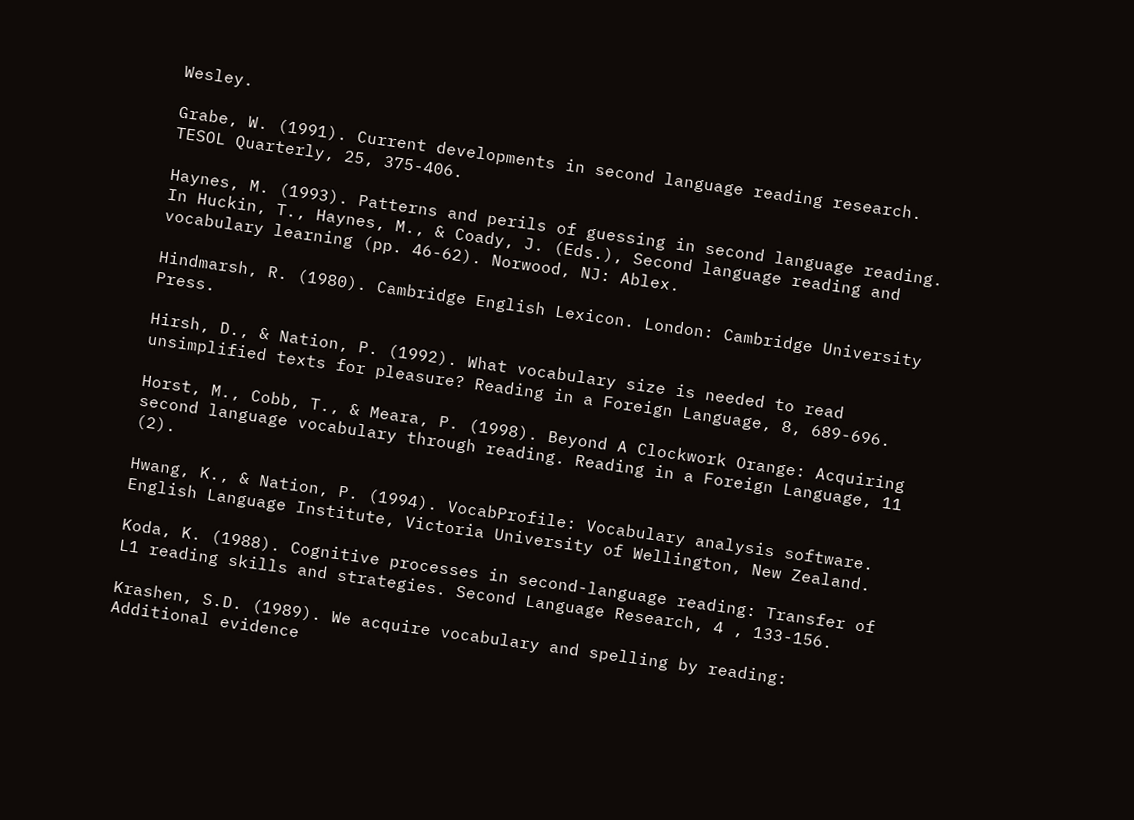Wesley.

Grabe, W. (1991). Current developments in second language reading research. TESOL Quarterly, 25, 375-406.

Haynes, M. (1993). Patterns and perils of guessing in second language reading. In Huckin, T., Haynes, M., & Coady, J. (Eds.), Second language reading and vocabulary learning (pp. 46-62). Norwood, NJ: Ablex.

Hindmarsh, R. (1980). Cambridge English Lexicon. London: Cambridge University Press.

Hirsh, D., & Nation, P. (1992). What vocabulary size is needed to read unsimplified texts for pleasure? Reading in a Foreign Language, 8, 689-696.

Horst, M., Cobb, T., & Meara, P. (1998). Beyond A Clockwork Orange: Acquiring second language vocabulary through reading. Reading in a Foreign Language, 11 (2).

Hwang, K., & Nation, P. (1994). VocabProfile: Vocabulary analysis software. English Language Institute, Victoria University of Wellington, New Zealand.

Koda, K. (1988). Cognitive processes in second-language reading: Transfer of L1 reading skills and strategies. Second Language Research, 4 , 133-156.

Krashen, S.D. (1989). We acquire vocabulary and spelling by reading: Additional evidence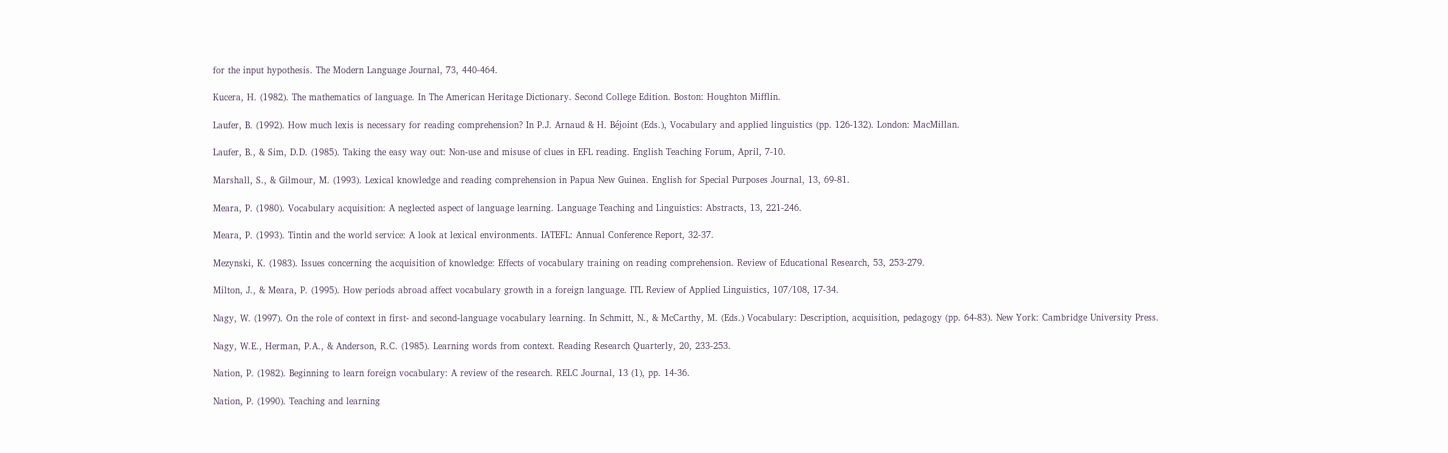for the input hypothesis. The Modern Language Journal, 73, 440-464.

Kucera, H. (1982). The mathematics of language. In The American Heritage Dictionary. Second College Edition. Boston: Houghton Mifflin.

Laufer, B. (1992). How much lexis is necessary for reading comprehension? In P.J. Arnaud & H. Béjoint (Eds.), Vocabulary and applied linguistics (pp. 126-132). London: MacMillan.

Laufer, B., & Sim, D.D. (1985). Taking the easy way out: Non-use and misuse of clues in EFL reading. English Teaching Forum, April, 7-10.

Marshall, S., & Gilmour, M. (1993). Lexical knowledge and reading comprehension in Papua New Guinea. English for Special Purposes Journal, 13, 69-81.

Meara, P. (1980). Vocabulary acquisition: A neglected aspect of language learning. Language Teaching and Linguistics: Abstracts, 13, 221-246.

Meara, P. (1993). Tintin and the world service: A look at lexical environments. IATEFL: Annual Conference Report, 32-37.

Mezynski, K. (1983). Issues concerning the acquisition of knowledge: Effects of vocabulary training on reading comprehension. Review of Educational Research, 53, 253-279.

Milton, J., & Meara, P. (1995). How periods abroad affect vocabulary growth in a foreign language. ITL Review of Applied Linguistics, 107/108, 17-34.

Nagy, W. (1997). On the role of context in first- and second-language vocabulary learning. In Schmitt, N., & McCarthy, M. (Eds.) Vocabulary: Description, acquisition, pedagogy (pp. 64-83). New York: Cambridge University Press.

Nagy, W.E., Herman, P.A., & Anderson, R.C. (1985). Learning words from context. Reading Research Quarterly, 20, 233-253.

Nation, P. (1982). Beginning to learn foreign vocabulary: A review of the research. RELC Journal, 13 (1), pp. 14-36.

Nation, P. (1990). Teaching and learning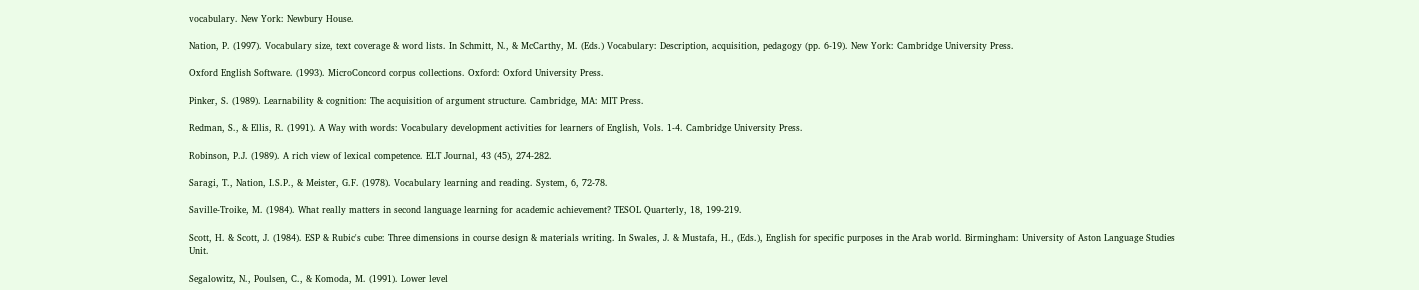vocabulary. New York: Newbury House.

Nation, P. (1997). Vocabulary size, text coverage & word lists. In Schmitt, N., & McCarthy, M. (Eds.) Vocabulary: Description, acquisition, pedagogy (pp. 6-19). New York: Cambridge University Press.

Oxford English Software. (1993). MicroConcord corpus collections. Oxford: Oxford University Press.

Pinker, S. (1989). Learnability & cognition: The acquisition of argument structure. Cambridge, MA: MIT Press.

Redman, S., & Ellis, R. (1991). A Way with words: Vocabulary development activities for learners of English, Vols. 1-4. Cambridge University Press.

Robinson, P.J. (1989). A rich view of lexical competence. ELT Journal, 43 (45), 274-282.

Saragi, T., Nation, I.S.P., & Meister, G.F. (1978). Vocabulary learning and reading. System, 6, 72-78.

Saville-Troike, M. (1984). What really matters in second language learning for academic achievement? TESOL Quarterly, 18, 199-219.

Scott, H. & Scott, J. (1984). ESP & Rubic's cube: Three dimensions in course design & materials writing. In Swales, J. & Mustafa, H., (Eds.), English for specific purposes in the Arab world. Birmingham: University of Aston Language Studies Unit.

Segalowitz, N., Poulsen, C., & Komoda, M. (1991). Lower level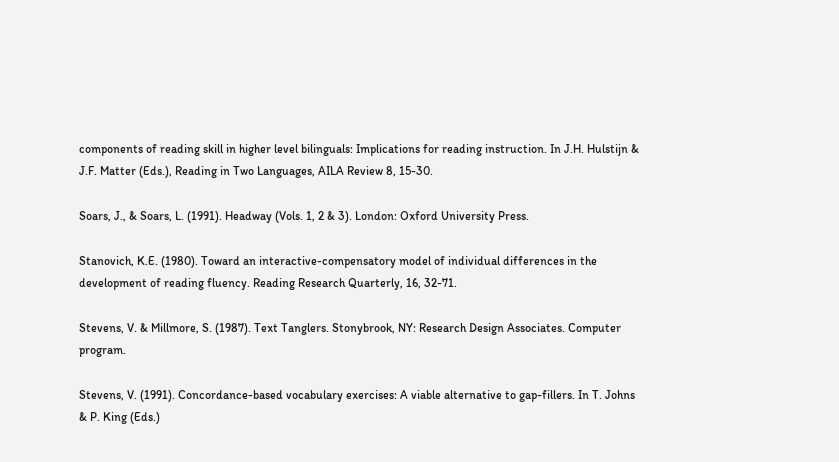components of reading skill in higher level bilinguals: Implications for reading instruction. In J.H. Hulstijn & J.F. Matter (Eds.), Reading in Two Languages, AILA Review 8, 15-30.

Soars, J., & Soars, L. (1991). Headway (Vols. 1, 2 & 3). London: Oxford University Press.

Stanovich, K.E. (1980). Toward an interactive-compensatory model of individual differences in the development of reading fluency. Reading Research Quarterly, 16, 32-71.

Stevens, V. & Millmore, S. (1987). Text Tanglers. Stonybrook, NY: Research Design Associates. Computer program.

Stevens, V. (1991). Concordance-based vocabulary exercises: A viable alternative to gap-fillers. In T. Johns & P. King (Eds.)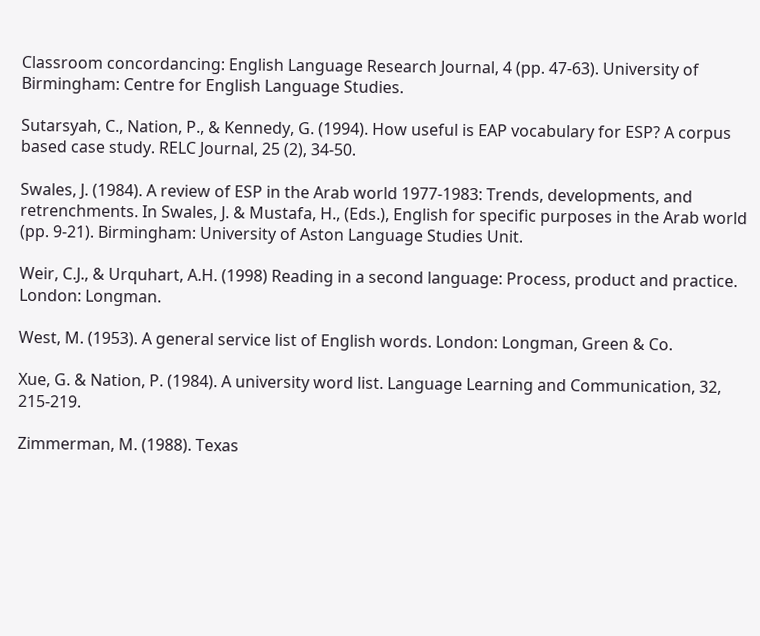Classroom concordancing: English Language Research Journal, 4 (pp. 47-63). University of Birmingham: Centre for English Language Studies.

Sutarsyah, C., Nation, P., & Kennedy, G. (1994). How useful is EAP vocabulary for ESP? A corpus based case study. RELC Journal, 25 (2), 34-50.

Swales, J. (1984). A review of ESP in the Arab world 1977-1983: Trends, developments, and retrenchments. In Swales, J. & Mustafa, H., (Eds.), English for specific purposes in the Arab world (pp. 9-21). Birmingham: University of Aston Language Studies Unit.

Weir, C.J., & Urquhart, A.H. (1998) Reading in a second language: Process, product and practice. London: Longman.

West, M. (1953). A general service list of English words. London: Longman, Green & Co.

Xue, G. & Nation, P. (1984). A university word list. Language Learning and Communication, 32, 215-219.

Zimmerman, M. (1988). Texas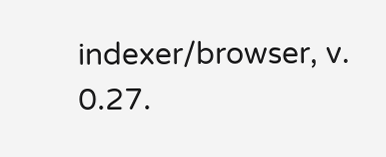indexer/browser, v. 0.27.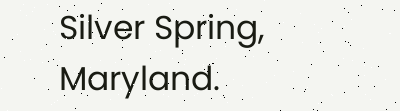Silver Spring, Maryland.